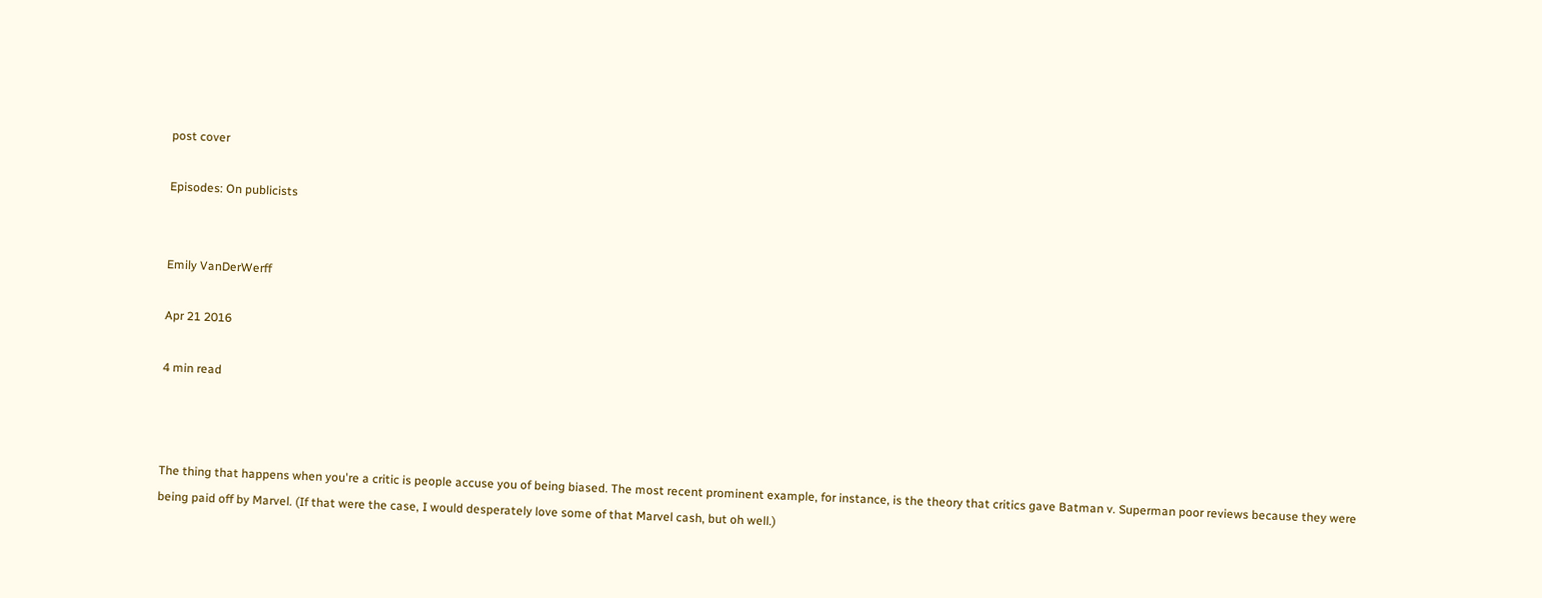post cover

Episodes: On publicists


Emily VanDerWerff

Apr 21 2016

4 min read



The thing that happens when you're a critic is people accuse you of being biased. The most recent prominent example, for instance, is the theory that critics gave Batman v. Superman poor reviews because they were being paid off by Marvel. (If that were the case, I would desperately love some of that Marvel cash, but oh well.)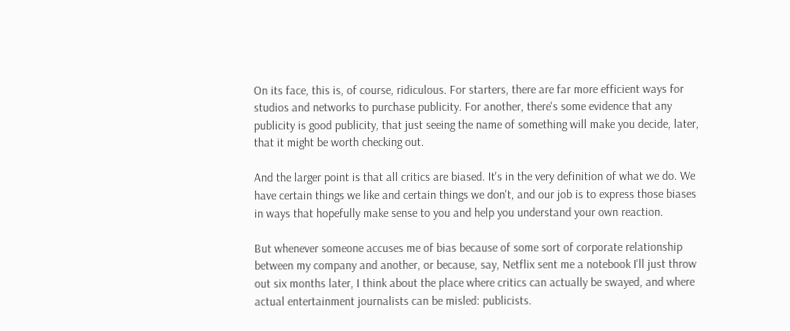On its face, this is, of course, ridiculous. For starters, there are far more efficient ways for studios and networks to purchase publicity. For another, there's some evidence that any publicity is good publicity, that just seeing the name of something will make you decide, later, that it might be worth checking out.

And the larger point is that all critics are biased. It's in the very definition of what we do. We have certain things we like and certain things we don't, and our job is to express those biases in ways that hopefully make sense to you and help you understand your own reaction.

But whenever someone accuses me of bias because of some sort of corporate relationship between my company and another, or because, say, Netflix sent me a notebook I'll just throw out six months later, I think about the place where critics can actually be swayed, and where actual entertainment journalists can be misled: publicists.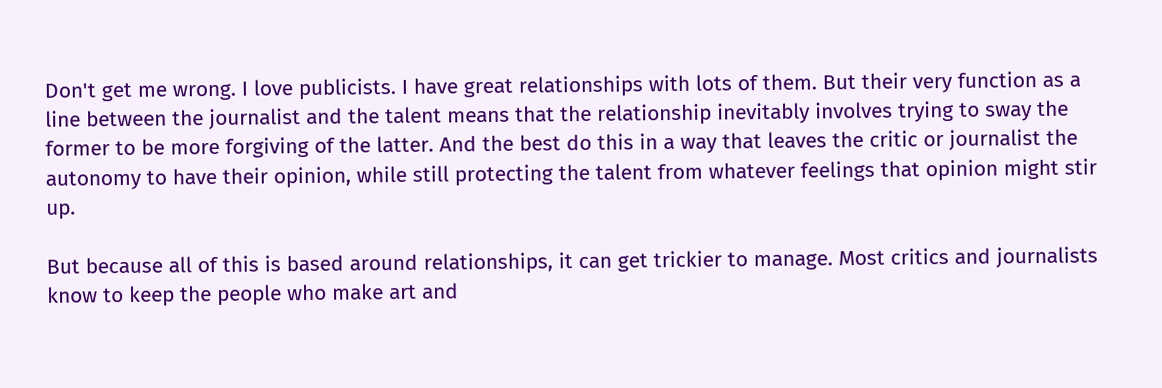Don't get me wrong. I love publicists. I have great relationships with lots of them. But their very function as a line between the journalist and the talent means that the relationship inevitably involves trying to sway the former to be more forgiving of the latter. And the best do this in a way that leaves the critic or journalist the autonomy to have their opinion, while still protecting the talent from whatever feelings that opinion might stir up.

But because all of this is based around relationships, it can get trickier to manage. Most critics and journalists know to keep the people who make art and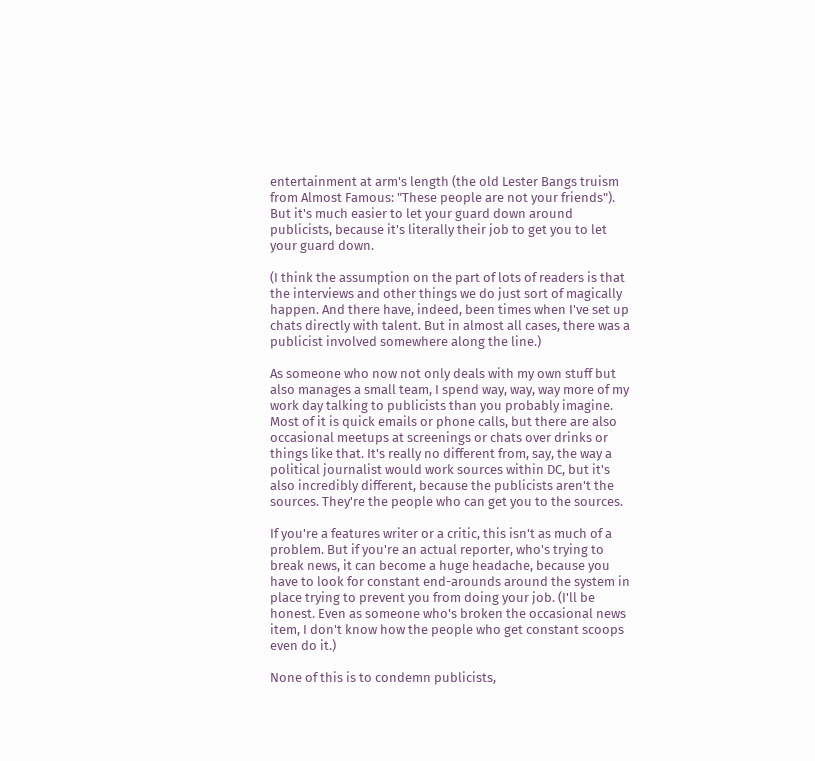entertainment at arm's length (the old Lester Bangs truism from Almost Famous: "These people are not your friends"). But it's much easier to let your guard down around publicists, because it's literally their job to get you to let your guard down.

(I think the assumption on the part of lots of readers is that the interviews and other things we do just sort of magically happen. And there have, indeed, been times when I've set up chats directly with talent. But in almost all cases, there was a publicist involved somewhere along the line.)

As someone who now not only deals with my own stuff but also manages a small team, I spend way, way, way more of my work day talking to publicists than you probably imagine. Most of it is quick emails or phone calls, but there are also occasional meetups at screenings or chats over drinks or things like that. It's really no different from, say, the way a political journalist would work sources within DC, but it's also incredibly different, because the publicists aren't the sources. They're the people who can get you to the sources.

If you're a features writer or a critic, this isn't as much of a problem. But if you're an actual reporter, who's trying to break news, it can become a huge headache, because you have to look for constant end-arounds around the system in place trying to prevent you from doing your job. (I'll be honest. Even as someone who's broken the occasional news item, I don't know how the people who get constant scoops even do it.)

None of this is to condemn publicists,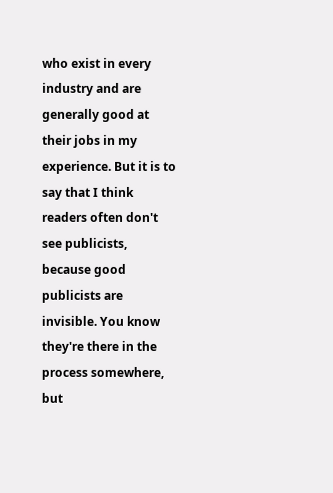who exist in every industry and are generally good at their jobs in my experience. But it is to say that I think readers often don't see publicists, because good publicists are invisible. You know they're there in the process somewhere, but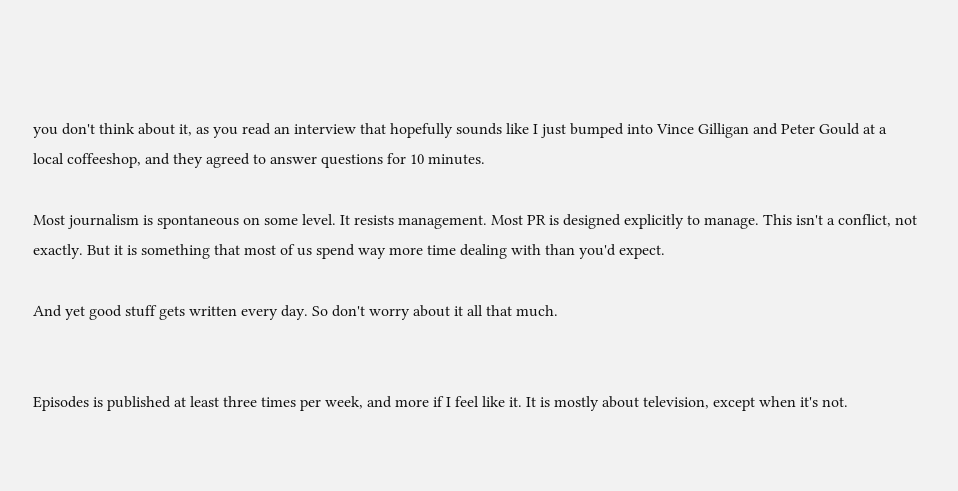you don't think about it, as you read an interview that hopefully sounds like I just bumped into Vince Gilligan and Peter Gould at a local coffeeshop, and they agreed to answer questions for 10 minutes.

Most journalism is spontaneous on some level. It resists management. Most PR is designed explicitly to manage. This isn't a conflict, not exactly. But it is something that most of us spend way more time dealing with than you'd expect.

And yet good stuff gets written every day. So don't worry about it all that much.


Episodes is published at least three times per week, and more if I feel like it. It is mostly about television, except when it's not.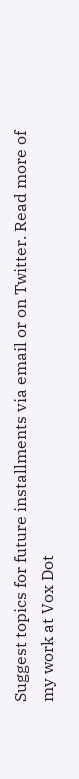Suggest topics for future installments via email or on Twitter. Read more of my work at Vox Dot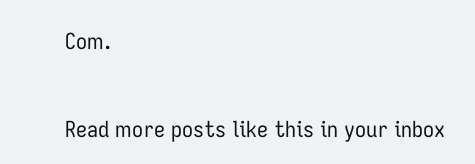Com.

Read more posts like this in your inbox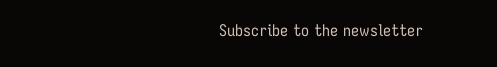Subscribe to the newsletter